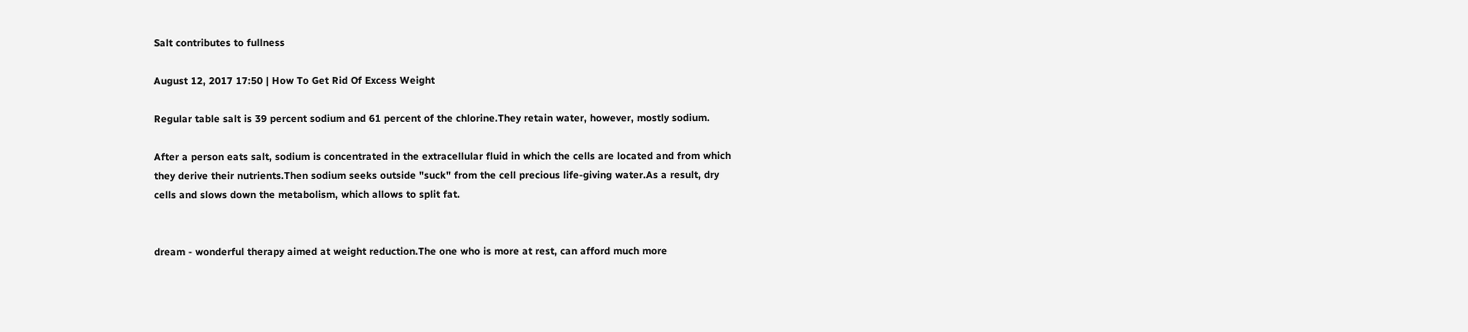Salt contributes to fullness

August 12, 2017 17:50 | How To Get Rid Of Excess Weight

Regular table salt is 39 percent sodium and 61 percent of the chlorine.They retain water, however, mostly sodium.

After a person eats salt, sodium is concentrated in the extracellular fluid in which the cells are located and from which they derive their nutrients.Then sodium seeks outside "suck" from the cell precious life-giving water.As a result, dry cells and slows down the metabolism, which allows to split fat.


dream - wonderful therapy aimed at weight reduction.The one who is more at rest, can afford much more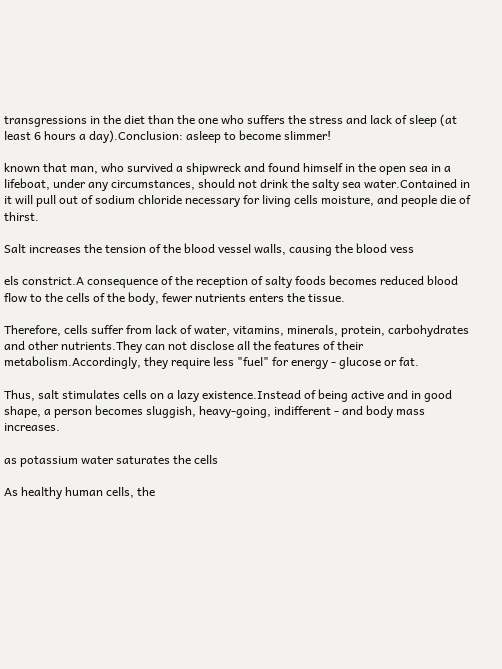transgressions in the diet than the one who suffers the stress and lack of sleep (at least 6 hours a day).Conclusion: asleep to become slimmer!

known that man, who survived a shipwreck and found himself in the open sea in a lifeboat, under any circumstances, should not drink the salty sea water.Contained in it will pull out of sodium chloride necessary for living cells moisture, and people die of thirst.

Salt increases the tension of the blood vessel walls, causing the blood vess

els constrict.A consequence of the reception of salty foods becomes reduced blood flow to the cells of the body, fewer nutrients enters the tissue.

Therefore, cells suffer from lack of water, vitamins, minerals, protein, carbohydrates and other nutrients.They can not disclose all the features of their metabolism.Accordingly, they require less "fuel" for energy - glucose or fat.

Thus, salt stimulates cells on a lazy existence.Instead of being active and in good shape, a person becomes sluggish, heavy-going, indifferent - and body mass increases.

as potassium water saturates the cells

As healthy human cells, the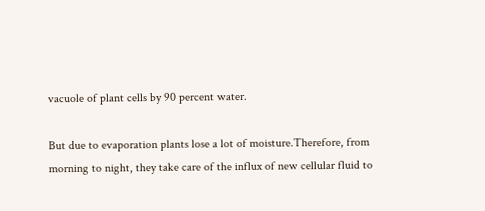vacuole of plant cells by 90 percent water.

But due to evaporation plants lose a lot of moisture.Therefore, from morning to night, they take care of the influx of new cellular fluid to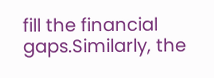fill the financial gaps.Similarly, the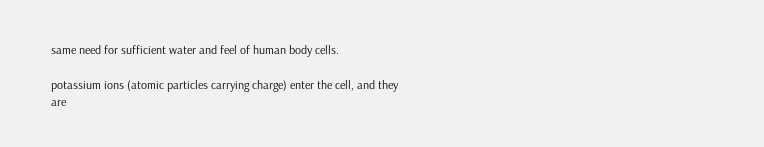same need for sufficient water and feel of human body cells.

potassium ions (atomic particles carrying charge) enter the cell, and they are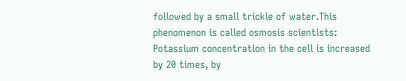followed by a small trickle of water.This phenomenon is called osmosis scientists: Potassium concentration in the cell is increased by 20 times, by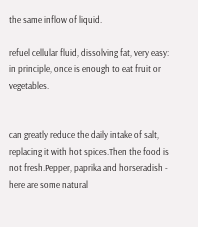the same inflow of liquid.

refuel cellular fluid, dissolving fat, very easy: in principle, once is enough to eat fruit or vegetables.


can greatly reduce the daily intake of salt, replacing it with hot spices.Then the food is not fresh.Pepper, paprika and horseradish - here are some natural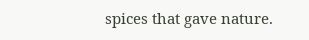spices that gave nature.